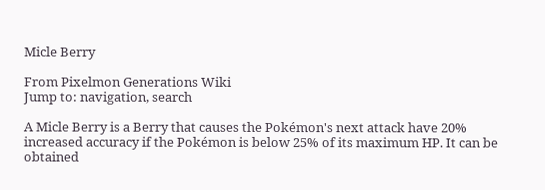Micle Berry

From Pixelmon Generations Wiki
Jump to: navigation, search

A Micle Berry is a Berry that causes the Pokémon's next attack have 20% increased accuracy if the Pokémon is below 25% of its maximum HP. It can be obtained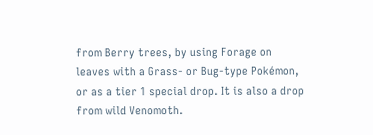from Berry trees, by using Forage on leaves with a Grass- or Bug-type Pokémon, or as a tier 1 special drop. It is also a drop from wild Venomoth.